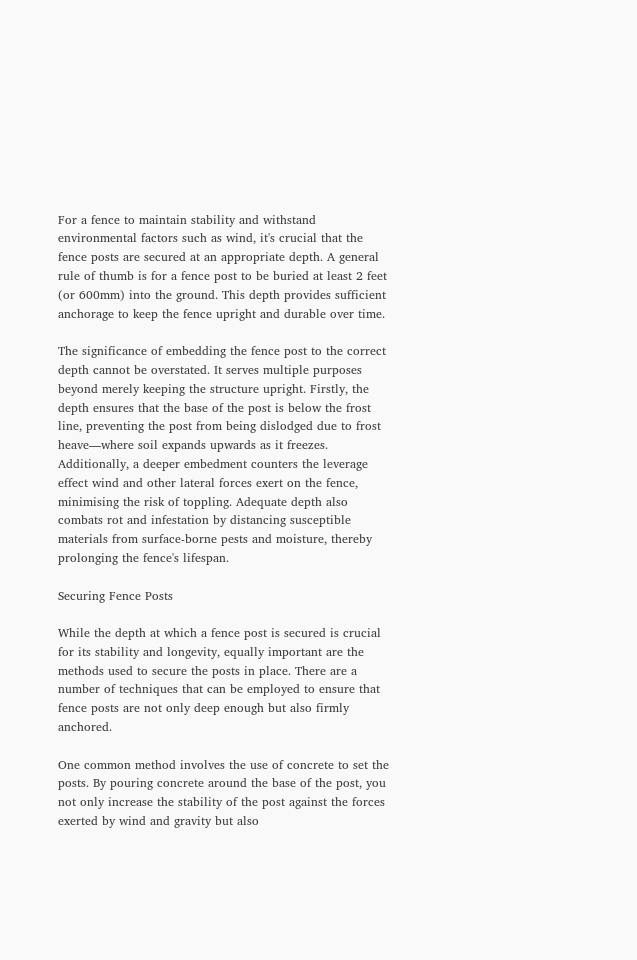For a fence to maintain stability and withstand environmental factors such as wind, it's crucial that the fence posts are secured at an appropriate depth. A general rule of thumb is for a fence post to be buried at least 2 feet (or 600mm) into the ground. This depth provides sufficient anchorage to keep the fence upright and durable over time.

The significance of embedding the fence post to the correct depth cannot be overstated. It serves multiple purposes beyond merely keeping the structure upright. Firstly, the depth ensures that the base of the post is below the frost line, preventing the post from being dislodged due to frost heave—where soil expands upwards as it freezes. Additionally, a deeper embedment counters the leverage effect wind and other lateral forces exert on the fence, minimising the risk of toppling. Adequate depth also combats rot and infestation by distancing susceptible materials from surface-borne pests and moisture, thereby prolonging the fence's lifespan.

Securing Fence Posts

While the depth at which a fence post is secured is crucial for its stability and longevity, equally important are the methods used to secure the posts in place. There are a number of techniques that can be employed to ensure that fence posts are not only deep enough but also firmly anchored.

One common method involves the use of concrete to set the posts. By pouring concrete around the base of the post, you not only increase the stability of the post against the forces exerted by wind and gravity but also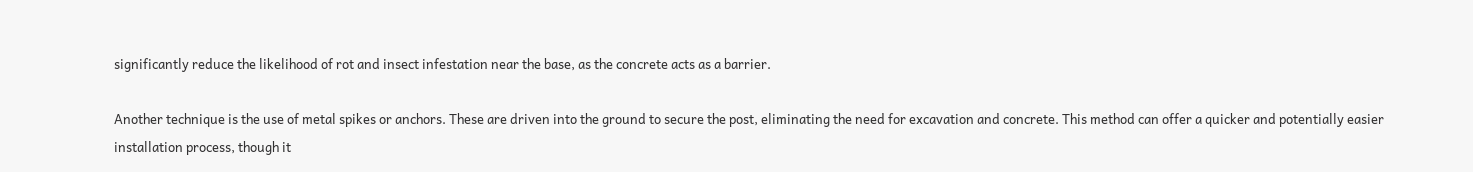significantly reduce the likelihood of rot and insect infestation near the base, as the concrete acts as a barrier.

Another technique is the use of metal spikes or anchors. These are driven into the ground to secure the post, eliminating the need for excavation and concrete. This method can offer a quicker and potentially easier installation process, though it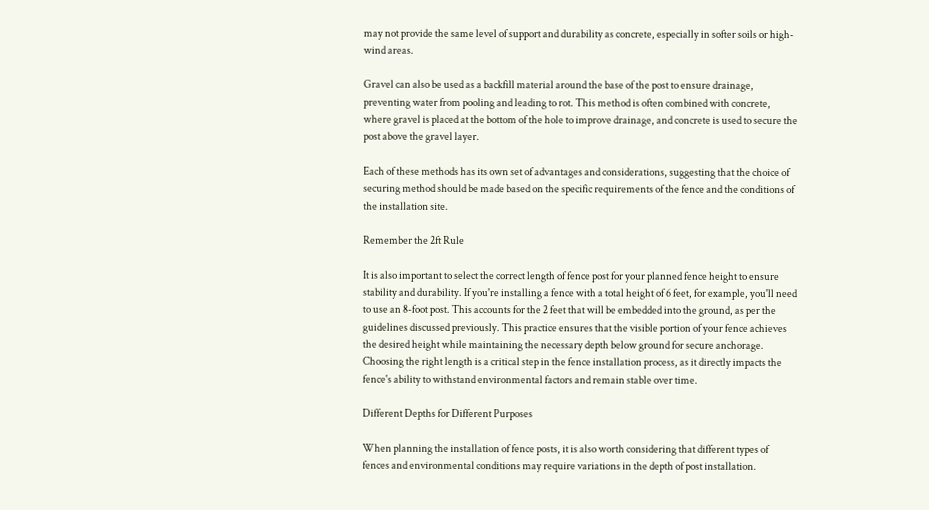may not provide the same level of support and durability as concrete, especially in softer soils or high-wind areas.

Gravel can also be used as a backfill material around the base of the post to ensure drainage, preventing water from pooling and leading to rot. This method is often combined with concrete, where gravel is placed at the bottom of the hole to improve drainage, and concrete is used to secure the post above the gravel layer.

Each of these methods has its own set of advantages and considerations, suggesting that the choice of securing method should be made based on the specific requirements of the fence and the conditions of the installation site.

Remember the 2ft Rule

It is also important to select the correct length of fence post for your planned fence height to ensure stability and durability. If you're installing a fence with a total height of 6 feet, for example, you'll need to use an 8-foot post. This accounts for the 2 feet that will be embedded into the ground, as per the guidelines discussed previously. This practice ensures that the visible portion of your fence achieves the desired height while maintaining the necessary depth below ground for secure anchorage. Choosing the right length is a critical step in the fence installation process, as it directly impacts the fence's ability to withstand environmental factors and remain stable over time.

Different Depths for Different Purposes

When planning the installation of fence posts, it is also worth considering that different types of fences and environmental conditions may require variations in the depth of post installation.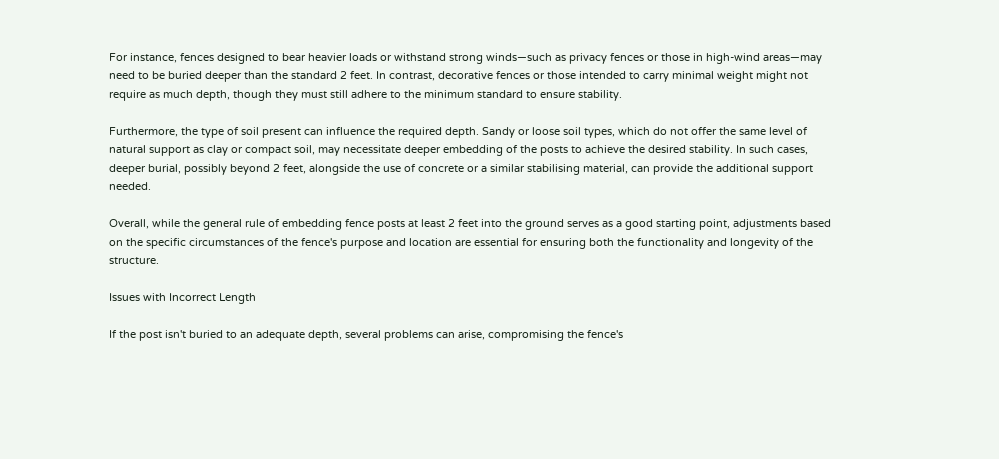For instance, fences designed to bear heavier loads or withstand strong winds—such as privacy fences or those in high-wind areas—may need to be buried deeper than the standard 2 feet. In contrast, decorative fences or those intended to carry minimal weight might not require as much depth, though they must still adhere to the minimum standard to ensure stability.

Furthermore, the type of soil present can influence the required depth. Sandy or loose soil types, which do not offer the same level of natural support as clay or compact soil, may necessitate deeper embedding of the posts to achieve the desired stability. In such cases, deeper burial, possibly beyond 2 feet, alongside the use of concrete or a similar stabilising material, can provide the additional support needed.

Overall, while the general rule of embedding fence posts at least 2 feet into the ground serves as a good starting point, adjustments based on the specific circumstances of the fence's purpose and location are essential for ensuring both the functionality and longevity of the structure.

Issues with Incorrect Length

If the post isn't buried to an adequate depth, several problems can arise, compromising the fence's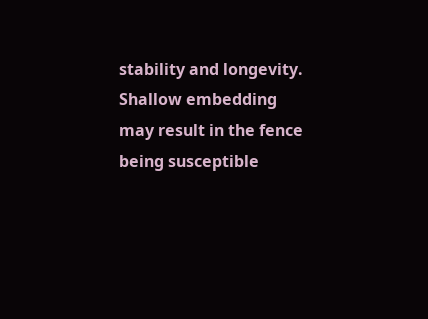stability and longevity. Shallow embedding may result in the fence being susceptible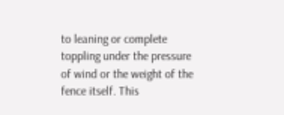to leaning or complete toppling under the pressure of wind or the weight of the fence itself. This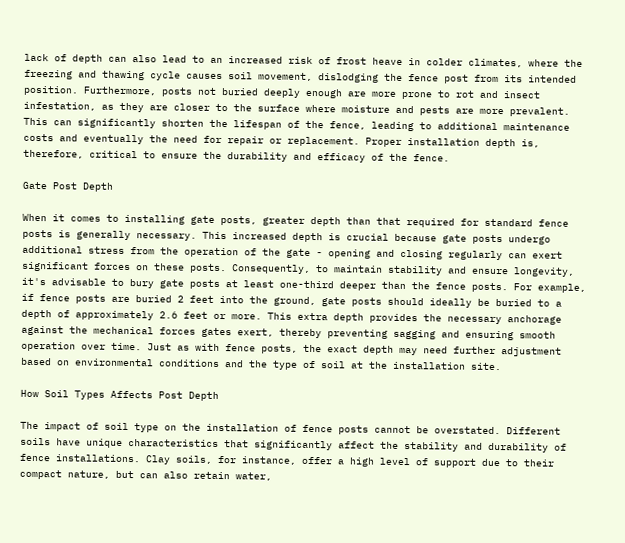lack of depth can also lead to an increased risk of frost heave in colder climates, where the freezing and thawing cycle causes soil movement, dislodging the fence post from its intended position. Furthermore, posts not buried deeply enough are more prone to rot and insect infestation, as they are closer to the surface where moisture and pests are more prevalent. This can significantly shorten the lifespan of the fence, leading to additional maintenance costs and eventually the need for repair or replacement. Proper installation depth is, therefore, critical to ensure the durability and efficacy of the fence.

Gate Post Depth

When it comes to installing gate posts, greater depth than that required for standard fence posts is generally necessary. This increased depth is crucial because gate posts undergo additional stress from the operation of the gate - opening and closing regularly can exert significant forces on these posts. Consequently, to maintain stability and ensure longevity, it's advisable to bury gate posts at least one-third deeper than the fence posts. For example, if fence posts are buried 2 feet into the ground, gate posts should ideally be buried to a depth of approximately 2.6 feet or more. This extra depth provides the necessary anchorage against the mechanical forces gates exert, thereby preventing sagging and ensuring smooth operation over time. Just as with fence posts, the exact depth may need further adjustment based on environmental conditions and the type of soil at the installation site.

How Soil Types Affects Post Depth

The impact of soil type on the installation of fence posts cannot be overstated. Different soils have unique characteristics that significantly affect the stability and durability of fence installations. Clay soils, for instance, offer a high level of support due to their compact nature, but can also retain water,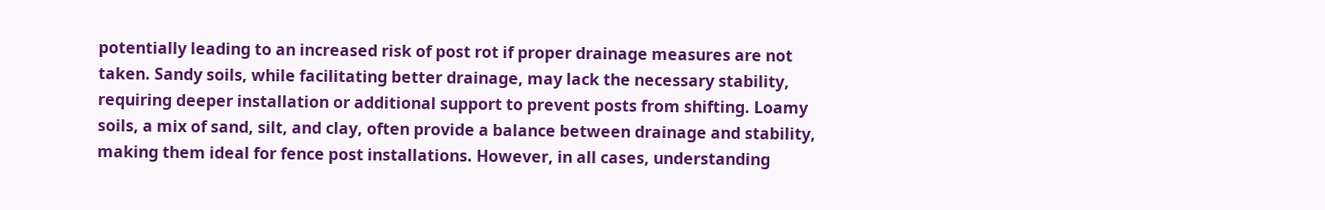potentially leading to an increased risk of post rot if proper drainage measures are not taken. Sandy soils, while facilitating better drainage, may lack the necessary stability, requiring deeper installation or additional support to prevent posts from shifting. Loamy soils, a mix of sand, silt, and clay, often provide a balance between drainage and stability, making them ideal for fence post installations. However, in all cases, understanding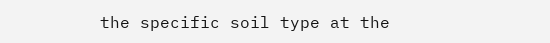the specific soil type at the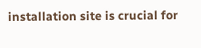installation site is crucial for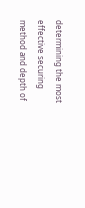determining the most effective securing method and depth of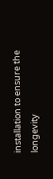installation to ensure the longevity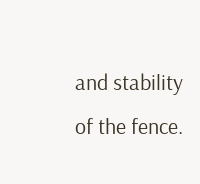and stability of the fence.